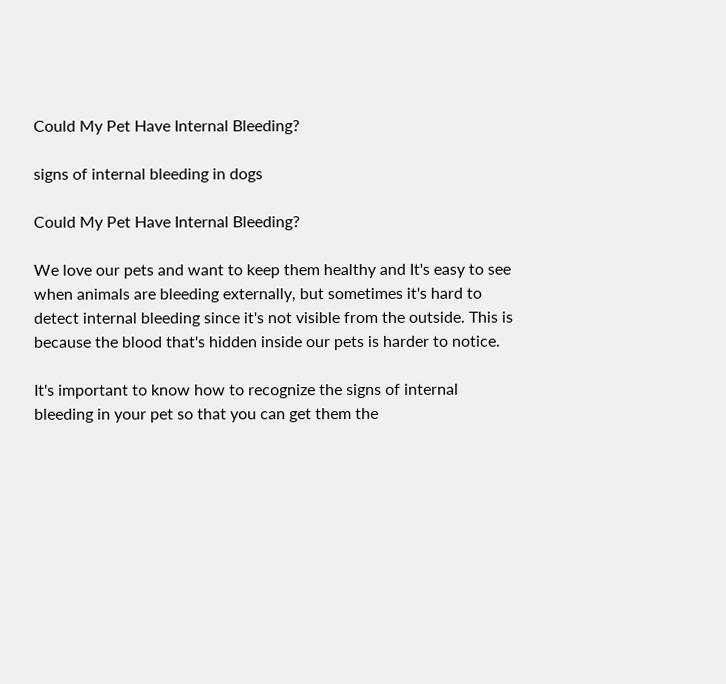Could My Pet Have Internal Bleeding?

signs of internal bleeding in dogs

Could My Pet Have Internal Bleeding?

We love our pets and want to keep them healthy and It's easy to see when animals are bleeding externally, but sometimes it's hard to detect internal bleeding since it's not visible from the outside. This is because the blood that's hidden inside our pets is harder to notice.

It's important to know how to recognize the signs of internal bleeding in your pet so that you can get them the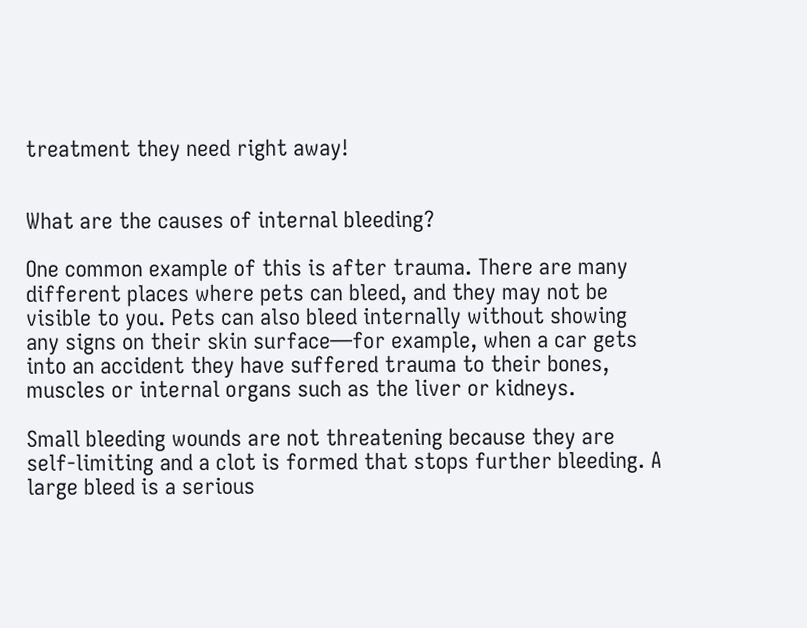treatment they need right away!


What are the causes of internal bleeding?

One common example of this is after trauma. There are many different places where pets can bleed, and they may not be visible to you. Pets can also bleed internally without showing any signs on their skin surface—for example, when a car gets into an accident they have suffered trauma to their bones, muscles or internal organs such as the liver or kidneys.

Small bleeding wounds are not threatening because they are self-limiting and a clot is formed that stops further bleeding. A large bleed is a serious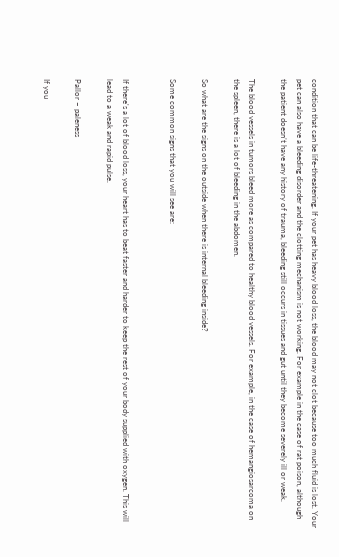condition that can be life-threatening. If your pet has heavy blood loss, the blood may not clot because too much fluid is lost. Your pet can also have a bleeding disorder and the clotting mechanism is not working. For example in the case of rat poison, although the patient doesn’t have any history of trauma, bleeding still occurs in tissues and gut until they become severely ill or weak.

The blood vessels in tumors bleed more as compared to healthy blood vessels. For example, in the case of hemangiosarcoma on the spleen, there is a lot of bleeding in the abdomen.

So what are the signs on the outside when there is internal bleeding inside?

Some common signs that you will see are:


If there's a lot of blood loss, your heart has to beat faster and harder to keep the rest of your body supplied with oxygen. This will lead to a weak and rapid pulse.

Pallor – paleness

If you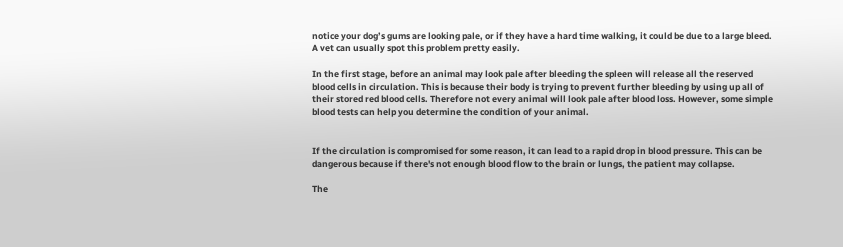notice your dog’s gums are looking pale, or if they have a hard time walking, it could be due to a large bleed. A vet can usually spot this problem pretty easily.

In the first stage, before an animal may look pale after bleeding the spleen will release all the reserved blood cells in circulation. This is because their body is trying to prevent further bleeding by using up all of their stored red blood cells. Therefore not every animal will look pale after blood loss. However, some simple blood tests can help you determine the condition of your animal.


If the circulation is compromised for some reason, it can lead to a rapid drop in blood pressure. This can be dangerous because if there's not enough blood flow to the brain or lungs, the patient may collapse.

The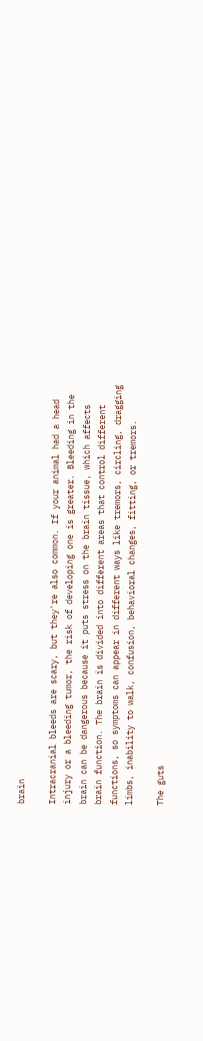brain

Intracranial bleeds are scary, but they're also common. If your animal had a head injury or a bleeding tumor, the risk of developing one is greater. Bleeding in the brain can be dangerous because it puts stress on the brain tissue, which affects brain function. The brain is divided into different areas that control different functions, so symptoms can appear in different ways like tremors, circling, dragging limbs, inability to walk, confusion, behavioral changes, fitting, or tremors.

The guts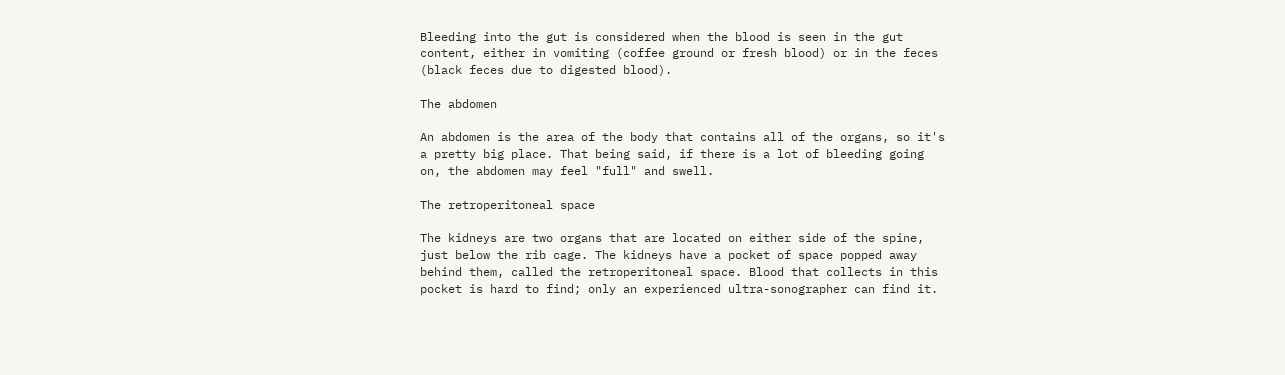Bleeding into the gut is considered when the blood is seen in the gut content, either in vomiting (coffee ground or fresh blood) or in the feces (black feces due to digested blood).

The abdomen

An abdomen is the area of the body that contains all of the organs, so it's a pretty big place. That being said, if there is a lot of bleeding going on, the abdomen may feel "full" and swell.

The retroperitoneal space

The kidneys are two organs that are located on either side of the spine, just below the rib cage. The kidneys have a pocket of space popped away behind them, called the retroperitoneal space. Blood that collects in this pocket is hard to find; only an experienced ultra-sonographer can find it.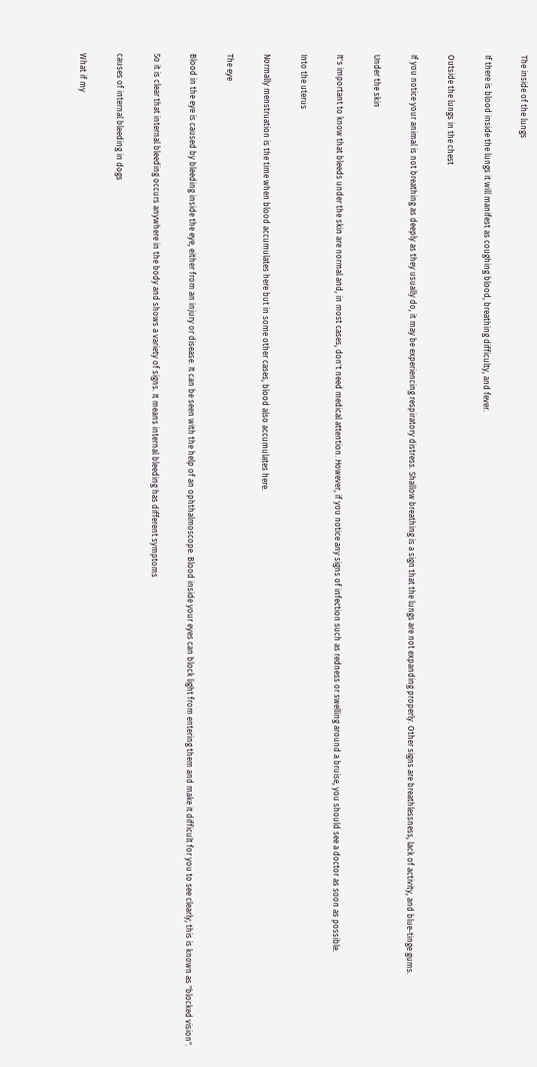The inside of the lungs

If there is blood inside the lungs it will manifest as coughing blood, breathing difficulty, and fever.

Outside the lungs in the chest

If you notice your animal is not breathing as deeply as they usually do, it may be experiencing respiratory distress. Shallow breathing is a sign that the lungs are not expanding properly. Other signs are breathlessness, lack of activity, and blue-tinge gums.

Under the skin

It's important to know that bleeds under the skin are normal and, in most cases, don't need medical attention. However, if you notice any signs of infection such as redness or swelling around a bruise, you should see a doctor as soon as possible.

Into the uterus

Normally menstruation is the time when blood accumulates here but in some other cases, blood also accumulates here.

The eye

Blood in the eye is caused by bleeding inside the eye, either from an injury or disease. It can be seen with the help of an ophthalmoscope. Blood inside your eyes can block light from entering them and make it difficult for you to see clearly; this is known as "blocked vision".

So it is clear that internal bleeding occurs anywhere in the body and shows a variety of signs. It means internal bleeding has different symptoms

causes of internal bleeding in dogs

What if my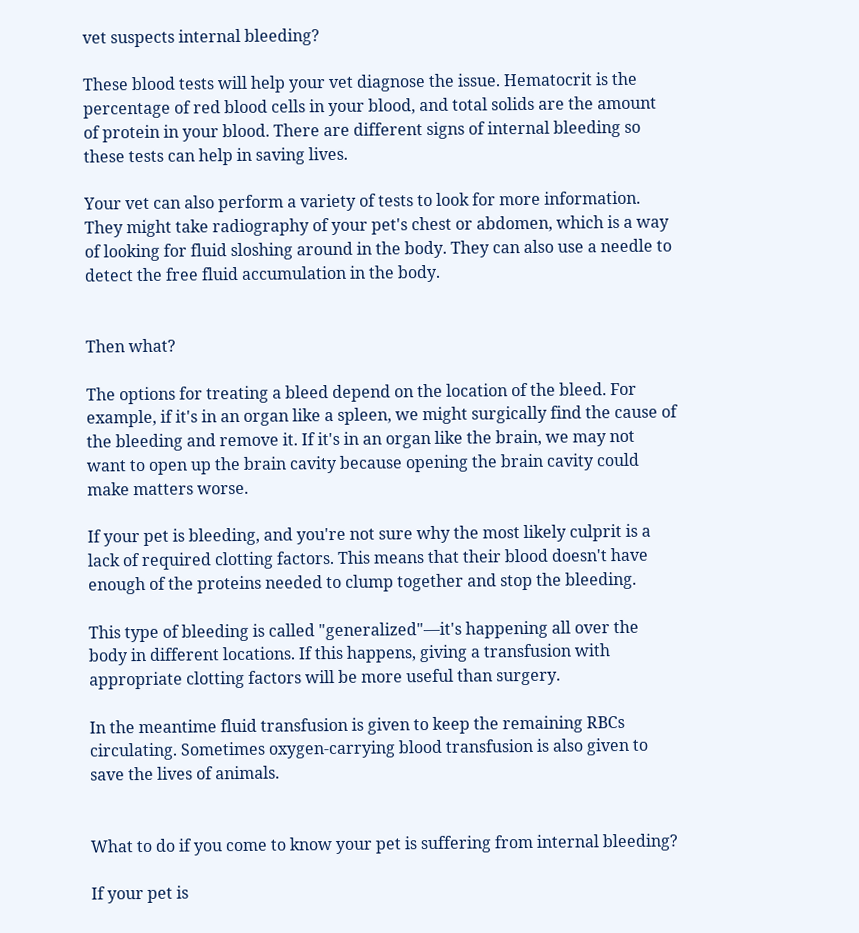vet suspects internal bleeding?

These blood tests will help your vet diagnose the issue. Hematocrit is the percentage of red blood cells in your blood, and total solids are the amount of protein in your blood. There are different signs of internal bleeding so these tests can help in saving lives.

Your vet can also perform a variety of tests to look for more information. They might take radiography of your pet's chest or abdomen, which is a way of looking for fluid sloshing around in the body. They can also use a needle to detect the free fluid accumulation in the body.


Then what?

The options for treating a bleed depend on the location of the bleed. For example, if it's in an organ like a spleen, we might surgically find the cause of the bleeding and remove it. If it's in an organ like the brain, we may not want to open up the brain cavity because opening the brain cavity could make matters worse.

If your pet is bleeding, and you're not sure why the most likely culprit is a lack of required clotting factors. This means that their blood doesn't have enough of the proteins needed to clump together and stop the bleeding.

This type of bleeding is called "generalized"—it's happening all over the body in different locations. If this happens, giving a transfusion with appropriate clotting factors will be more useful than surgery.

In the meantime fluid transfusion is given to keep the remaining RBCs circulating. Sometimes oxygen-carrying blood transfusion is also given to save the lives of animals.


What to do if you come to know your pet is suffering from internal bleeding?

If your pet is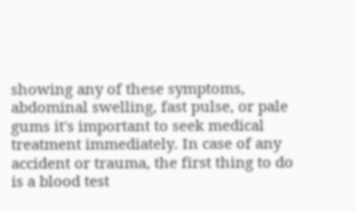showing any of these symptoms, abdominal swelling, fast pulse, or pale gums it's important to seek medical treatment immediately. In case of any accident or trauma, the first thing to do is a blood test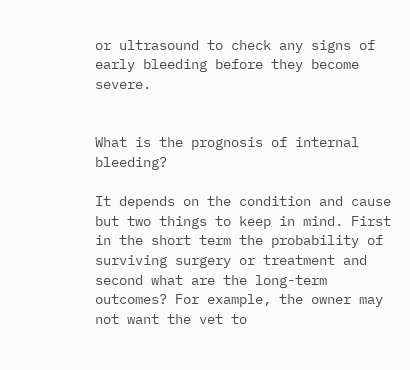or ultrasound to check any signs of early bleeding before they become severe.


What is the prognosis of internal bleeding?

It depends on the condition and cause but two things to keep in mind. First in the short term the probability of surviving surgery or treatment and second what are the long-term outcomes? For example, the owner may not want the vet to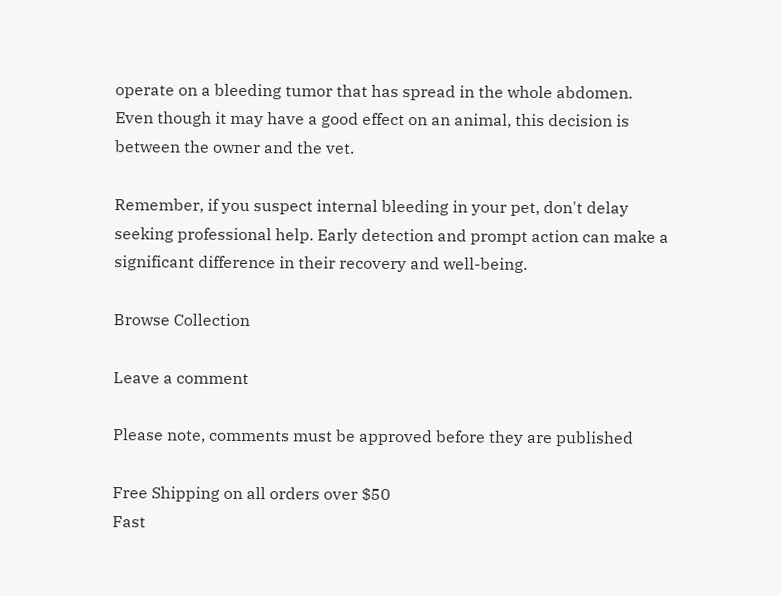operate on a bleeding tumor that has spread in the whole abdomen. Even though it may have a good effect on an animal, this decision is between the owner and the vet.

Remember, if you suspect internal bleeding in your pet, don't delay seeking professional help. Early detection and prompt action can make a significant difference in their recovery and well-being.

Browse Collection

Leave a comment

Please note, comments must be approved before they are published

Free Shipping on all orders over $50
Fast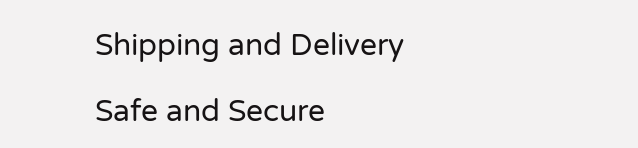Shipping and Delivery

Safe and Secure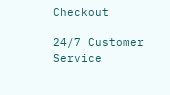Checkout

24/7 Customer Service